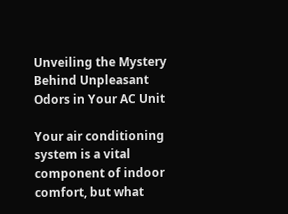Unveiling the Mystery Behind Unpleasant Odors in Your AC Unit

Your air conditioning system is a vital component of indoor comfort, but what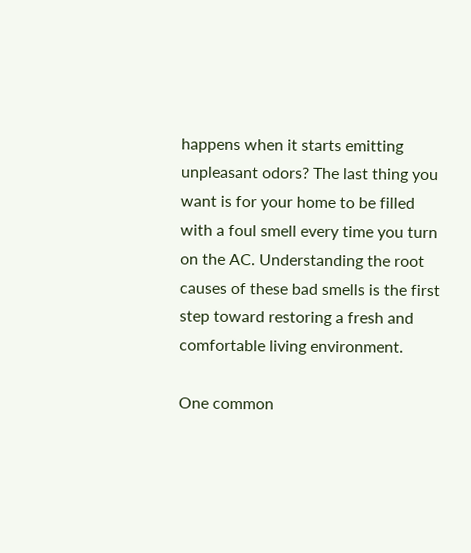happens when it starts emitting unpleasant odors? The last thing you want is for your home to be filled with a foul smell every time you turn on the AC. Understanding the root causes of these bad smells is the first step toward restoring a fresh and comfortable living environment.

One common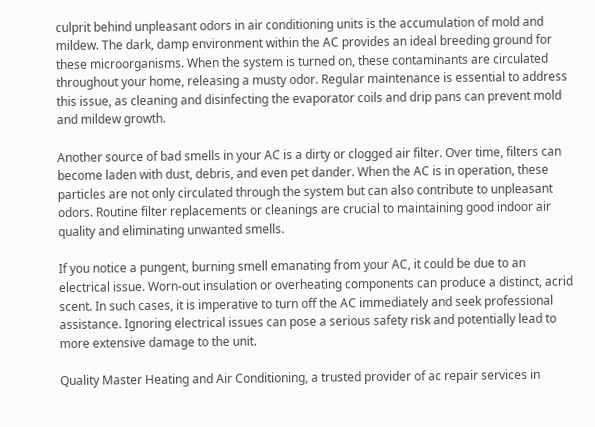culprit behind unpleasant odors in air conditioning units is the accumulation of mold and mildew. The dark, damp environment within the AC provides an ideal breeding ground for these microorganisms. When the system is turned on, these contaminants are circulated throughout your home, releasing a musty odor. Regular maintenance is essential to address this issue, as cleaning and disinfecting the evaporator coils and drip pans can prevent mold and mildew growth.

Another source of bad smells in your AC is a dirty or clogged air filter. Over time, filters can become laden with dust, debris, and even pet dander. When the AC is in operation, these particles are not only circulated through the system but can also contribute to unpleasant odors. Routine filter replacements or cleanings are crucial to maintaining good indoor air quality and eliminating unwanted smells.

If you notice a pungent, burning smell emanating from your AC, it could be due to an electrical issue. Worn-out insulation or overheating components can produce a distinct, acrid scent. In such cases, it is imperative to turn off the AC immediately and seek professional assistance. Ignoring electrical issues can pose a serious safety risk and potentially lead to more extensive damage to the unit.

Quality Master Heating and Air Conditioning, a trusted provider of ac repair services in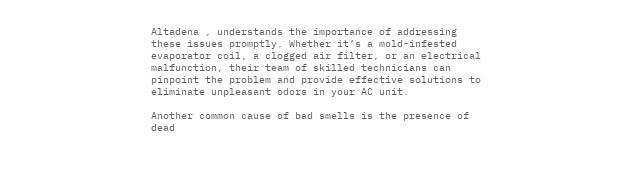Altadena , understands the importance of addressing these issues promptly. Whether it’s a mold-infested evaporator coil, a clogged air filter, or an electrical malfunction, their team of skilled technicians can pinpoint the problem and provide effective solutions to eliminate unpleasant odors in your AC unit.

Another common cause of bad smells is the presence of dead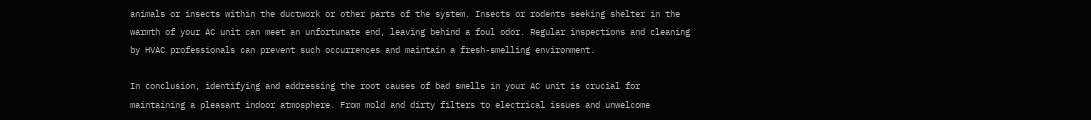animals or insects within the ductwork or other parts of the system. Insects or rodents seeking shelter in the warmth of your AC unit can meet an unfortunate end, leaving behind a foul odor. Regular inspections and cleaning by HVAC professionals can prevent such occurrences and maintain a fresh-smelling environment.

In conclusion, identifying and addressing the root causes of bad smells in your AC unit is crucial for maintaining a pleasant indoor atmosphere. From mold and dirty filters to electrical issues and unwelcome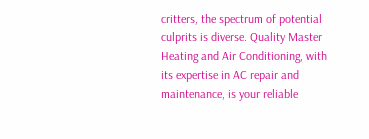critters, the spectrum of potential culprits is diverse. Quality Master Heating and Air Conditioning, with its expertise in AC repair and maintenance, is your reliable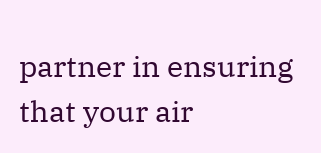partner in ensuring that your air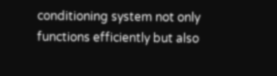conditioning system not only functions efficiently but also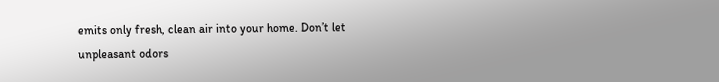emits only fresh, clean air into your home. Don’t let unpleasant odors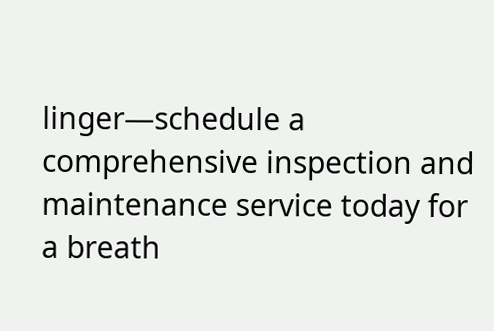linger—schedule a comprehensive inspection and maintenance service today for a breath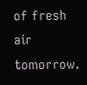of fresh air tomorrow.